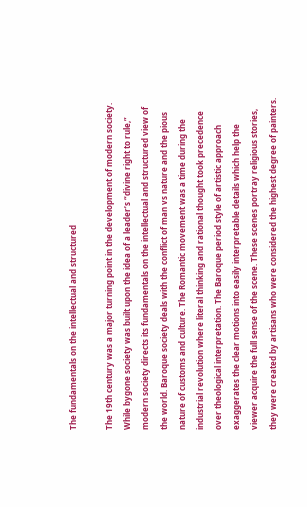The fundamentals on the intellectual and structured

The 19th century was a major turning point in the development of modern society. While bygone society was built upon the idea of a leader’s “divine right to rule,” modern society directs its fundamentals on the intellectual and structured view of the world. Baroque society deals with the conflict of man vs nature and the pious nature of customs and culture. The Romantic movement was a time during the industrial revolution where literal thinking and rational thought took precedence over theological interpretation. The Baroque period style of artistic approach exaggerates the clear motions into easily interpretable details which help the viewer acquire the full sense of the scene. These scenes portray religious stories, they were created by artisans who were considered the highest degree of painters.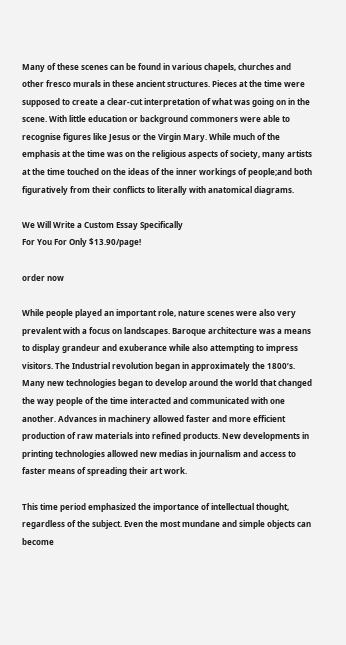Many of these scenes can be found in various chapels, churches and other fresco murals in these ancient structures. Pieces at the time were supposed to create a clear-cut interpretation of what was going on in the scene. With little education or background commoners were able to recognise figures like Jesus or the Virgin Mary. While much of the emphasis at the time was on the religious aspects of society, many artists at the time touched on the ideas of the inner workings of people;and both figuratively from their conflicts to literally with anatomical diagrams.

We Will Write a Custom Essay Specifically
For You For Only $13.90/page!

order now

While people played an important role, nature scenes were also very prevalent with a focus on landscapes. Baroque architecture was a means to display grandeur and exuberance while also attempting to impress visitors. The Industrial revolution began in approximately the 1800’s. Many new technologies began to develop around the world that changed the way people of the time interacted and communicated with one another. Advances in machinery allowed faster and more efficient production of raw materials into refined products. New developments in printing technologies allowed new medias in journalism and access to faster means of spreading their art work.

This time period emphasized the importance of intellectual thought, regardless of the subject. Even the most mundane and simple objects can become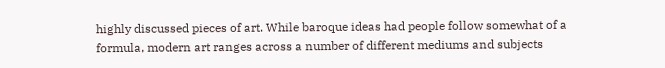highly discussed pieces of art. While baroque ideas had people follow somewhat of a formula, modern art ranges across a number of different mediums and subjects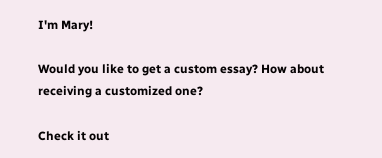I'm Mary!

Would you like to get a custom essay? How about receiving a customized one?

Check it out